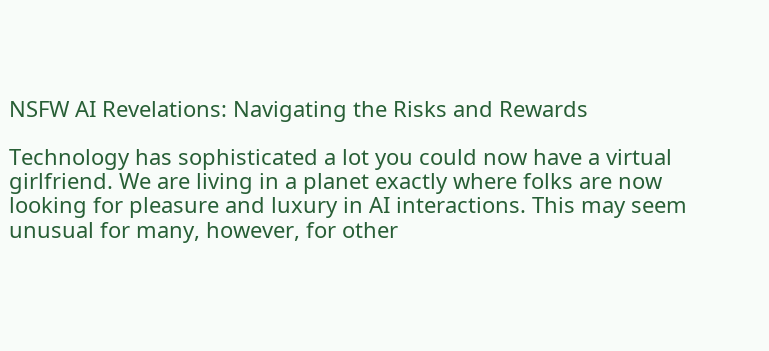NSFW AI Revelations: Navigating the Risks and Rewards

Technology has sophisticated a lot you could now have a virtual girlfriend. We are living in a planet exactly where folks are now looking for pleasure and luxury in AI interactions. This may seem unusual for many, however, for other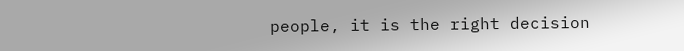people, it is the right decision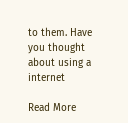to them. Have you thought about using a internet

Read More